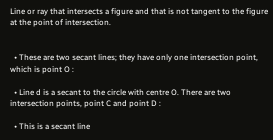Line or ray that intersects a figure and that is not tangent to the figure at the point of intersection.


  • These are two secant lines; they have only one intersection point, which is point O :

  • Line d is a secant to the circle with centre O. There are two intersection points, point C and point D :

  • This is a secant line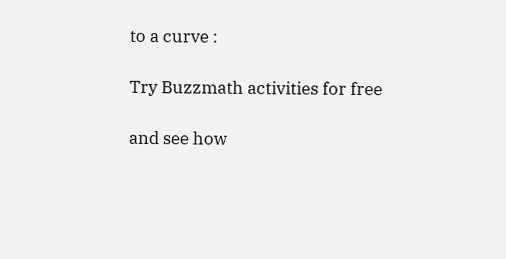to a curve :

Try Buzzmath activities for free

and see how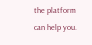the platform can help you.